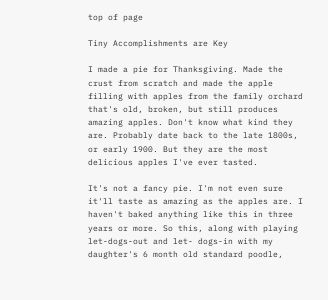top of page

Tiny Accomplishments are Key

I made a pie for Thanksgiving. Made the crust from scratch and made the apple filling with apples from the family orchard that's old, broken, but still produces amazing apples. Don't know what kind they are. Probably date back to the late 1800s, or early 1900. But they are the most delicious apples I've ever tasted.

It's not a fancy pie. I'm not even sure it'll taste as amazing as the apples are. I haven't baked anything like this in three years or more. So this, along with playing let-dogs-out and let- dogs-in with my daughter's 6 month old standard poodle,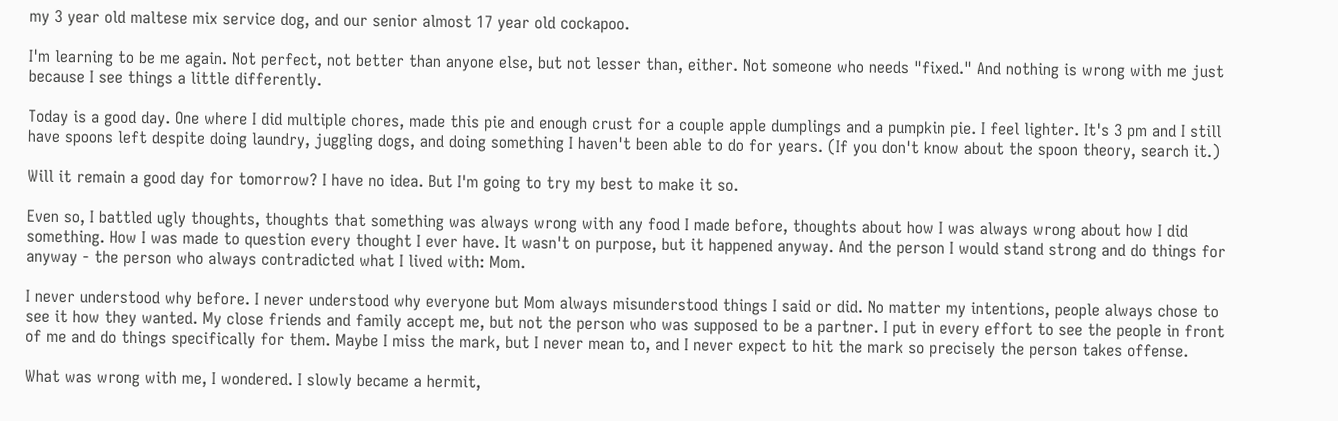my 3 year old maltese mix service dog, and our senior almost 17 year old cockapoo.

I'm learning to be me again. Not perfect, not better than anyone else, but not lesser than, either. Not someone who needs "fixed." And nothing is wrong with me just because I see things a little differently.

Today is a good day. One where I did multiple chores, made this pie and enough crust for a couple apple dumplings and a pumpkin pie. I feel lighter. It's 3 pm and I still have spoons left despite doing laundry, juggling dogs, and doing something I haven't been able to do for years. (If you don't know about the spoon theory, search it.)

Will it remain a good day for tomorrow? I have no idea. But I'm going to try my best to make it so.

Even so, I battled ugly thoughts, thoughts that something was always wrong with any food I made before, thoughts about how I was always wrong about how I did something. How I was made to question every thought I ever have. It wasn't on purpose, but it happened anyway. And the person I would stand strong and do things for anyway - the person who always contradicted what I lived with: Mom.

I never understood why before. I never understood why everyone but Mom always misunderstood things I said or did. No matter my intentions, people always chose to see it how they wanted. My close friends and family accept me, but not the person who was supposed to be a partner. I put in every effort to see the people in front of me and do things specifically for them. Maybe I miss the mark, but I never mean to, and I never expect to hit the mark so precisely the person takes offense.

What was wrong with me, I wondered. I slowly became a hermit,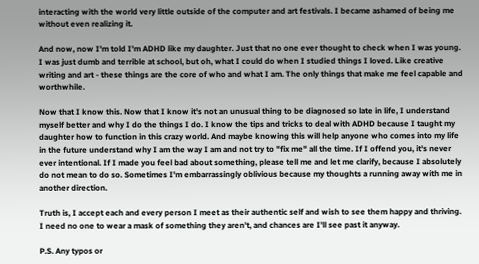interacting with the world very little outside of the computer and art festivals. I became ashamed of being me without even realizing it.

And now, now I'm told I'm ADHD like my daughter. Just that no one ever thought to check when I was young. I was just dumb and terrible at school, but oh, what I could do when I studied things I loved. Like creative writing and art - these things are the core of who and what I am. The only things that make me feel capable and worthwhile.

Now that I know this. Now that I know it's not an unusual thing to be diagnosed so late in life, I understand myself better and why I do the things I do. I know the tips and tricks to deal with ADHD because I taught my daughter how to function in this crazy world. And maybe knowing this will help anyone who comes into my life in the future understand why I am the way I am and not try to "fix me" all the time. If I offend you, it's never ever intentional. If I made you feel bad about something, please tell me and let me clarify, because I absolutely do not mean to do so. Sometimes I'm embarrassingly oblivious because my thoughts a running away with me in another direction.

Truth is, I accept each and every person I meet as their authentic self and wish to see them happy and thriving. I need no one to wear a mask of something they aren't, and chances are I'll see past it anyway.

P.S. Any typos or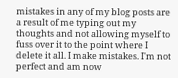mistakes in any of my blog posts are a result of me typing out my thoughts and not allowing myself to fuss over it to the point where I delete it all. I make mistakes. I'm not perfect and am now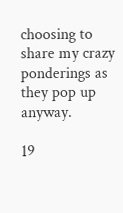choosing to share my crazy ponderings as they pop up anyway.

19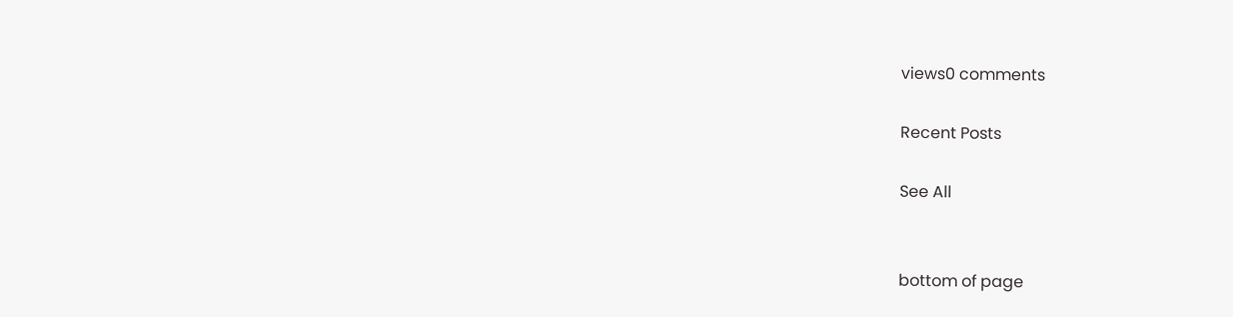views0 comments

Recent Posts

See All


bottom of page